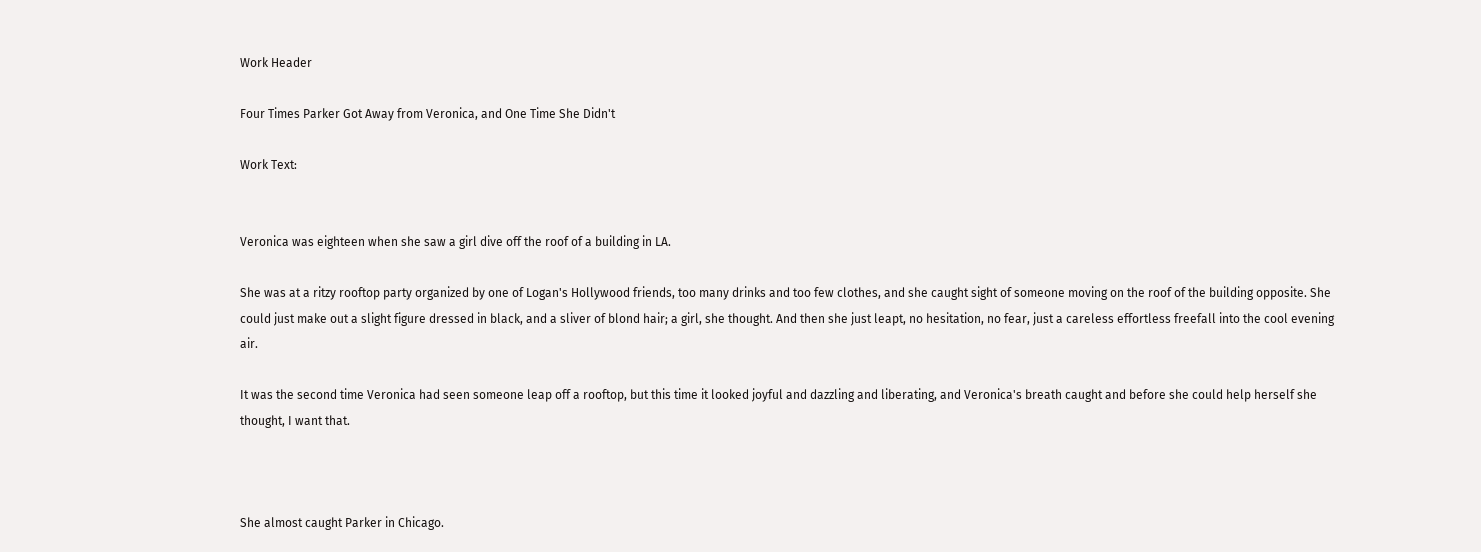Work Header

Four Times Parker Got Away from Veronica, and One Time She Didn't

Work Text:


Veronica was eighteen when she saw a girl dive off the roof of a building in LA.

She was at a ritzy rooftop party organized by one of Logan's Hollywood friends, too many drinks and too few clothes, and she caught sight of someone moving on the roof of the building opposite. She could just make out a slight figure dressed in black, and a sliver of blond hair; a girl, she thought. And then she just leapt, no hesitation, no fear, just a careless effortless freefall into the cool evening air.

It was the second time Veronica had seen someone leap off a rooftop, but this time it looked joyful and dazzling and liberating, and Veronica's breath caught and before she could help herself she thought, I want that.



She almost caught Parker in Chicago.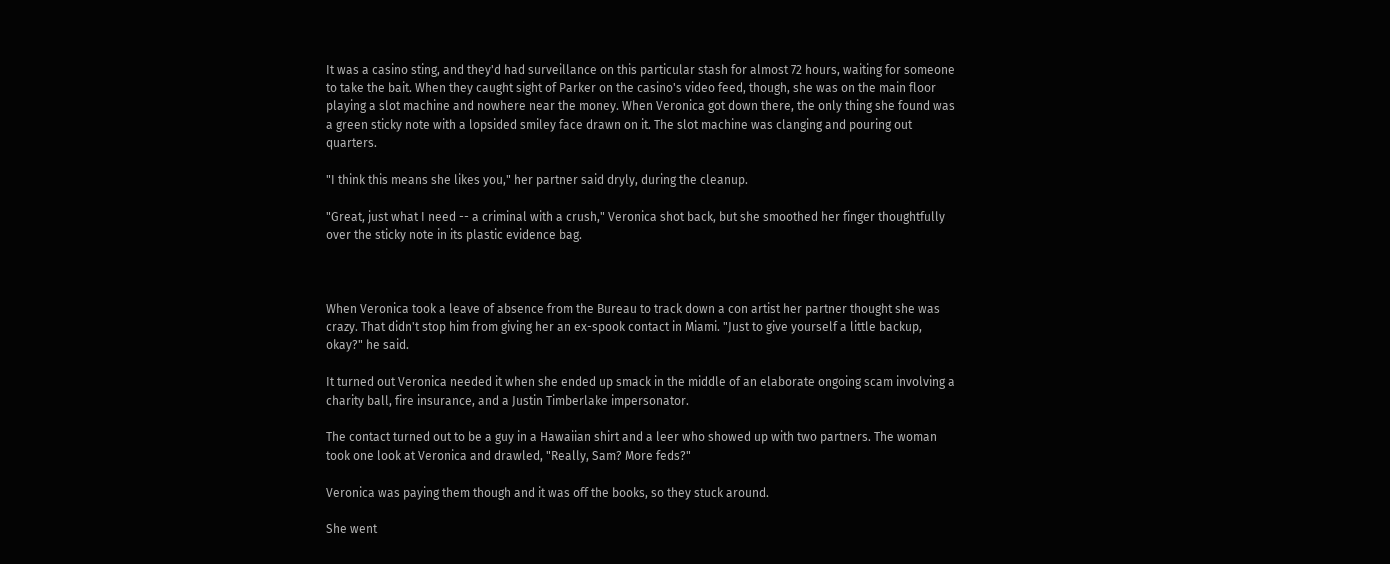It was a casino sting, and they'd had surveillance on this particular stash for almost 72 hours, waiting for someone to take the bait. When they caught sight of Parker on the casino's video feed, though, she was on the main floor playing a slot machine and nowhere near the money. When Veronica got down there, the only thing she found was a green sticky note with a lopsided smiley face drawn on it. The slot machine was clanging and pouring out quarters.

"I think this means she likes you," her partner said dryly, during the cleanup.

"Great, just what I need -- a criminal with a crush," Veronica shot back, but she smoothed her finger thoughtfully over the sticky note in its plastic evidence bag.



When Veronica took a leave of absence from the Bureau to track down a con artist her partner thought she was crazy. That didn't stop him from giving her an ex-spook contact in Miami. "Just to give yourself a little backup, okay?" he said.

It turned out Veronica needed it when she ended up smack in the middle of an elaborate ongoing scam involving a charity ball, fire insurance, and a Justin Timberlake impersonator.

The contact turned out to be a guy in a Hawaiian shirt and a leer who showed up with two partners. The woman took one look at Veronica and drawled, "Really, Sam? More feds?"

Veronica was paying them though and it was off the books, so they stuck around.

She went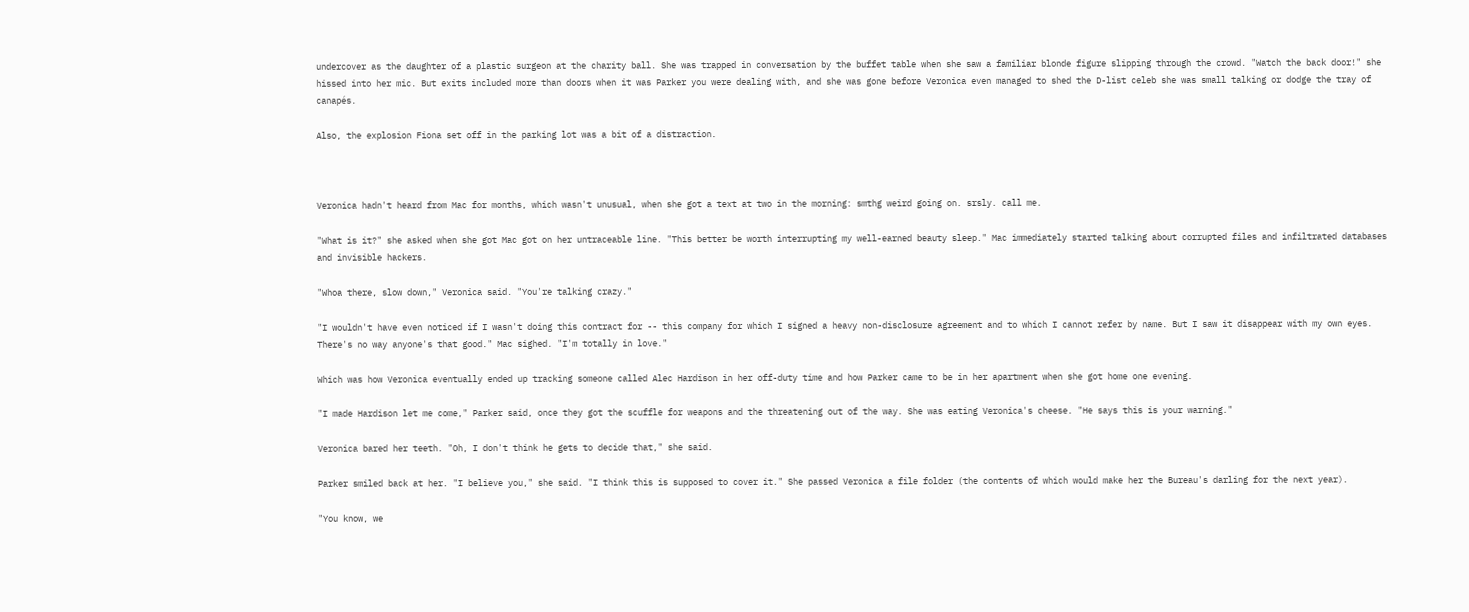undercover as the daughter of a plastic surgeon at the charity ball. She was trapped in conversation by the buffet table when she saw a familiar blonde figure slipping through the crowd. "Watch the back door!" she hissed into her mic. But exits included more than doors when it was Parker you were dealing with, and she was gone before Veronica even managed to shed the D-list celeb she was small talking or dodge the tray of canapés.

Also, the explosion Fiona set off in the parking lot was a bit of a distraction.



Veronica hadn't heard from Mac for months, which wasn't unusual, when she got a text at two in the morning: smthg weird going on. srsly. call me.

"What is it?" she asked when she got Mac got on her untraceable line. "This better be worth interrupting my well-earned beauty sleep." Mac immediately started talking about corrupted files and infiltrated databases and invisible hackers.

"Whoa there, slow down," Veronica said. "You're talking crazy."

"I wouldn't have even noticed if I wasn't doing this contract for -- this company for which I signed a heavy non-disclosure agreement and to which I cannot refer by name. But I saw it disappear with my own eyes. There's no way anyone's that good." Mac sighed. "I'm totally in love."

Which was how Veronica eventually ended up tracking someone called Alec Hardison in her off-duty time and how Parker came to be in her apartment when she got home one evening.

"I made Hardison let me come," Parker said, once they got the scuffle for weapons and the threatening out of the way. She was eating Veronica's cheese. "He says this is your warning."

Veronica bared her teeth. "Oh, I don't think he gets to decide that," she said.

Parker smiled back at her. "I believe you," she said. "I think this is supposed to cover it." She passed Veronica a file folder (the contents of which would make her the Bureau's darling for the next year).

"You know, we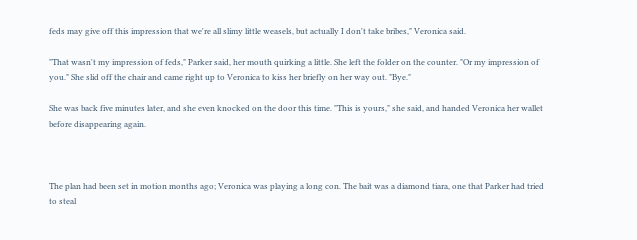feds may give off this impression that we're all slimy little weasels, but actually I don't take bribes," Veronica said.

"That wasn't my impression of feds," Parker said, her mouth quirking a little. She left the folder on the counter. "Or my impression of you." She slid off the chair and came right up to Veronica to kiss her briefly on her way out. "Bye."

She was back five minutes later, and she even knocked on the door this time. "This is yours," she said, and handed Veronica her wallet before disappearing again.



The plan had been set in motion months ago; Veronica was playing a long con. The bait was a diamond tiara, one that Parker had tried to steal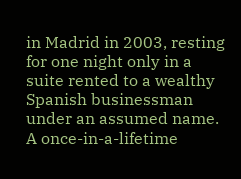in Madrid in 2003, resting for one night only in a suite rented to a wealthy Spanish businessman under an assumed name. A once-in-a-lifetime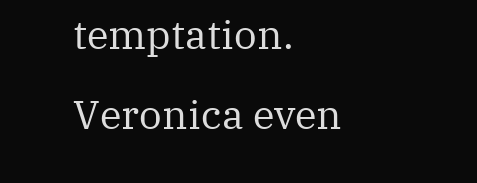temptation. Veronica even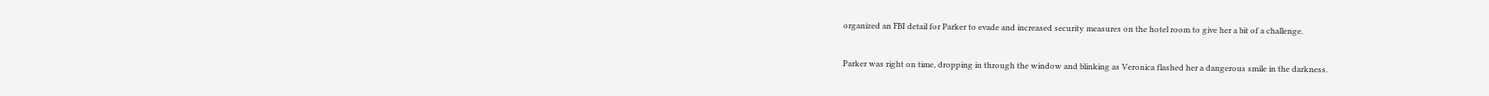organized an FBI detail for Parker to evade and increased security measures on the hotel room to give her a bit of a challenge.

Parker was right on time, dropping in through the window and blinking as Veronica flashed her a dangerous smile in the darkness.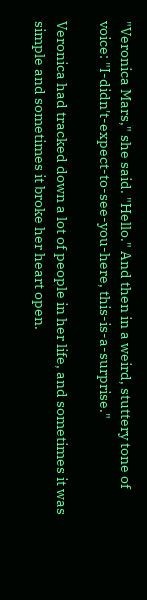"Veronica Mars," she said. "Hello." And then in a weird, stuttery tone of voice: "I-didn't-expect-to-see-you-here, this-is-a-surprise."

Veronica had tracked down a lot of people in her life, and sometimes it was simple and sometimes it broke her heart open.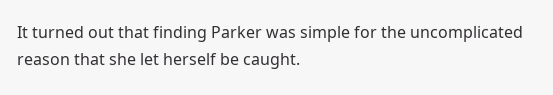It turned out that finding Parker was simple for the uncomplicated reason that she let herself be caught.